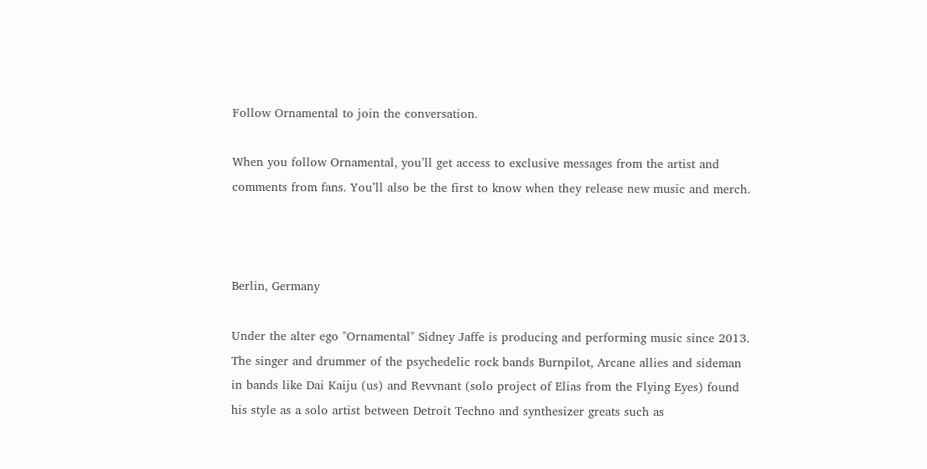Follow Ornamental to join the conversation.

When you follow Ornamental, you’ll get access to exclusive messages from the artist and comments from fans. You’ll also be the first to know when they release new music and merch.



Berlin, Germany

Under the alter ego "Ornamental" Sidney Jaffe is producing and performing music since 2013.
The singer and drummer of the psychedelic rock bands Burnpilot, Arcane allies and sideman in bands like Dai Kaiju (us) and Revvnant (solo project of Elias from the Flying Eyes) found his style as a solo artist between Detroit Techno and synthesizer greats such as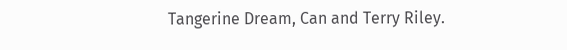Tangerine Dream, Can and Terry Riley.